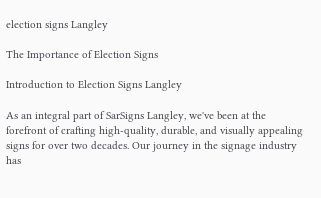election signs Langley

The Importance of Election Signs

Introduction to Election Signs Langley

As an integral part of SarSigns Langley, we've been at the forefront of crafting high-quality, durable, and visually appealing signs for over two decades. Our journey in the signage industry has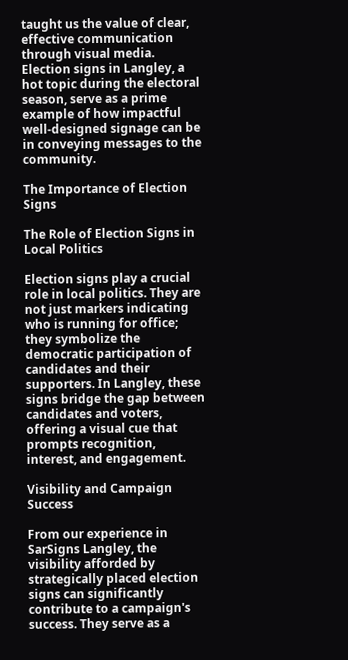taught us the value of clear, effective communication through visual media. Election signs in Langley, a hot topic during the electoral season, serve as a prime example of how impactful well-designed signage can be in conveying messages to the community.

The Importance of Election Signs

The Role of Election Signs in Local Politics

Election signs play a crucial role in local politics. They are not just markers indicating who is running for office; they symbolize the democratic participation of candidates and their supporters. In Langley, these signs bridge the gap between candidates and voters, offering a visual cue that prompts recognition, interest, and engagement.

Visibility and Campaign Success

From our experience in SarSigns Langley, the visibility afforded by strategically placed election signs can significantly contribute to a campaign's success. They serve as a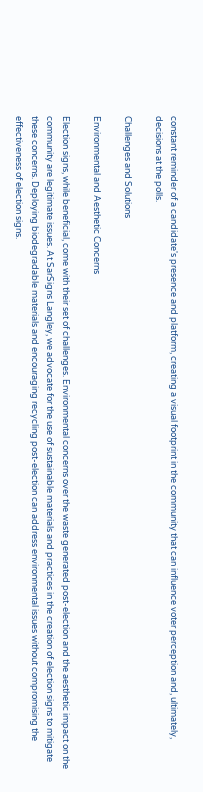constant reminder of a candidate's presence and platform, creating a visual footprint in the community that can influence voter perception and, ultimately, decisions at the polls.

Challenges and Solutions

Environmental and Aesthetic Concerns

Election signs, while beneficial, come with their set of challenges. Environmental concerns over the waste generated post-election and the aesthetic impact on the community are legitimate issues. At SarSigns Langley, we advocate for the use of sustainable materials and practices in the creation of election signs to mitigate these concerns. Deploying biodegradable materials and encouraging recycling post-election can address environmental issues without compromising the effectiveness of election signs.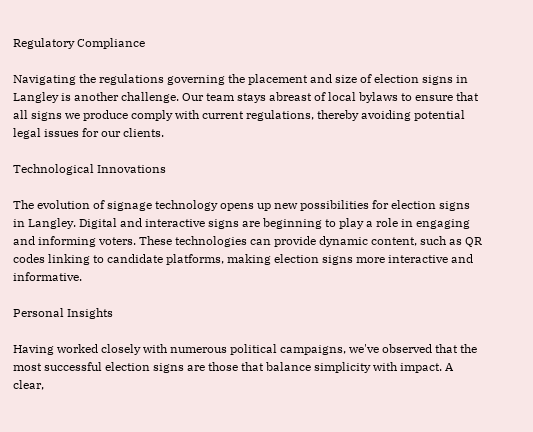Regulatory Compliance

Navigating the regulations governing the placement and size of election signs in Langley is another challenge. Our team stays abreast of local bylaws to ensure that all signs we produce comply with current regulations, thereby avoiding potential legal issues for our clients.

Technological Innovations

The evolution of signage technology opens up new possibilities for election signs in Langley. Digital and interactive signs are beginning to play a role in engaging and informing voters. These technologies can provide dynamic content, such as QR codes linking to candidate platforms, making election signs more interactive and informative.

Personal Insights

Having worked closely with numerous political campaigns, we've observed that the most successful election signs are those that balance simplicity with impact. A clear,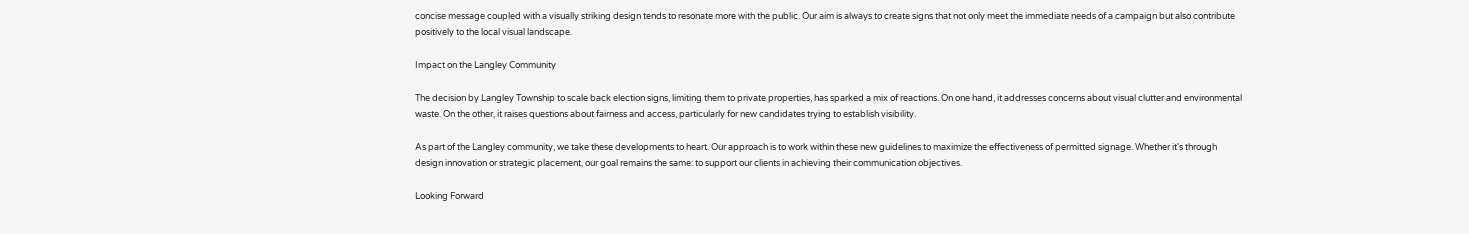concise message coupled with a visually striking design tends to resonate more with the public. Our aim is always to create signs that not only meet the immediate needs of a campaign but also contribute positively to the local visual landscape.

Impact on the Langley Community

The decision by Langley Township to scale back election signs, limiting them to private properties, has sparked a mix of reactions. On one hand, it addresses concerns about visual clutter and environmental waste. On the other, it raises questions about fairness and access, particularly for new candidates trying to establish visibility.

As part of the Langley community, we take these developments to heart. Our approach is to work within these new guidelines to maximize the effectiveness of permitted signage. Whether it's through design innovation or strategic placement, our goal remains the same: to support our clients in achieving their communication objectives.

Looking Forward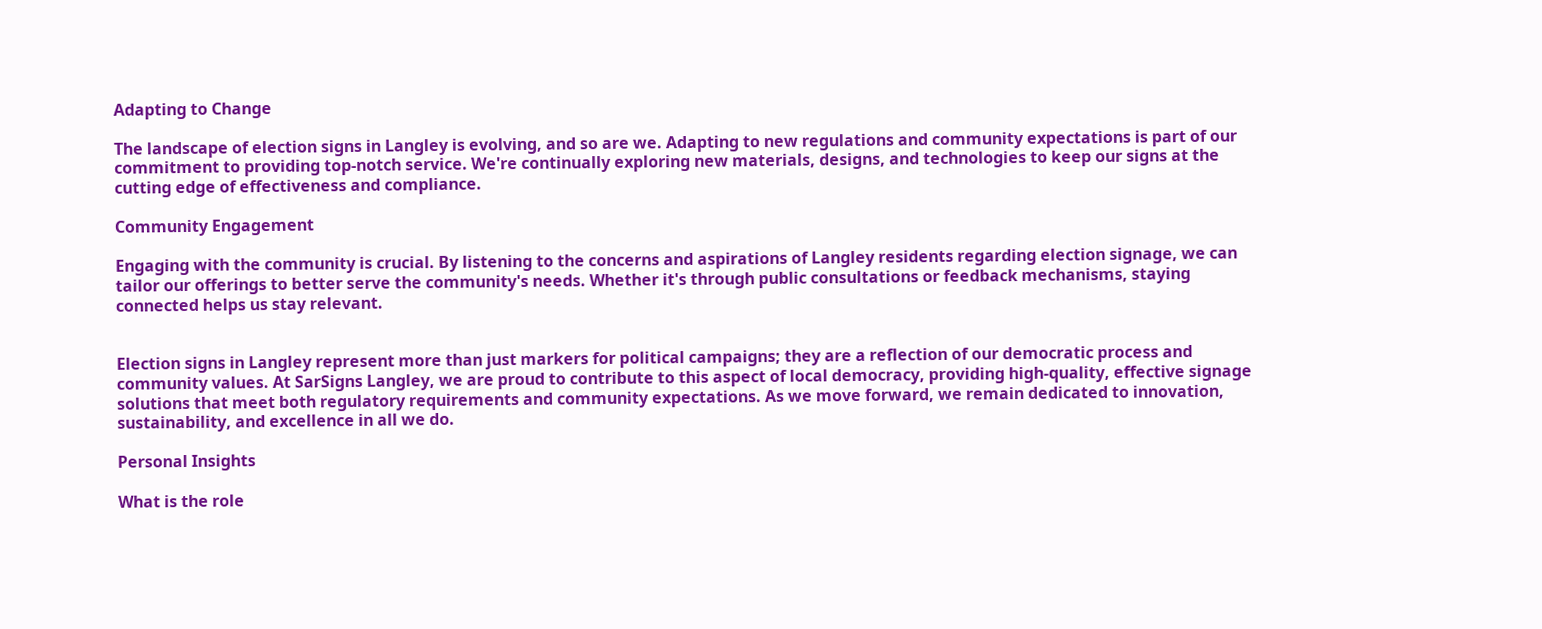Adapting to Change

The landscape of election signs in Langley is evolving, and so are we. Adapting to new regulations and community expectations is part of our commitment to providing top-notch service. We're continually exploring new materials, designs, and technologies to keep our signs at the cutting edge of effectiveness and compliance.

Community Engagement

Engaging with the community is crucial. By listening to the concerns and aspirations of Langley residents regarding election signage, we can tailor our offerings to better serve the community's needs. Whether it's through public consultations or feedback mechanisms, staying connected helps us stay relevant.


Election signs in Langley represent more than just markers for political campaigns; they are a reflection of our democratic process and community values. At SarSigns Langley, we are proud to contribute to this aspect of local democracy, providing high-quality, effective signage solutions that meet both regulatory requirements and community expectations. As we move forward, we remain dedicated to innovation, sustainability, and excellence in all we do.

Personal Insights

What is the role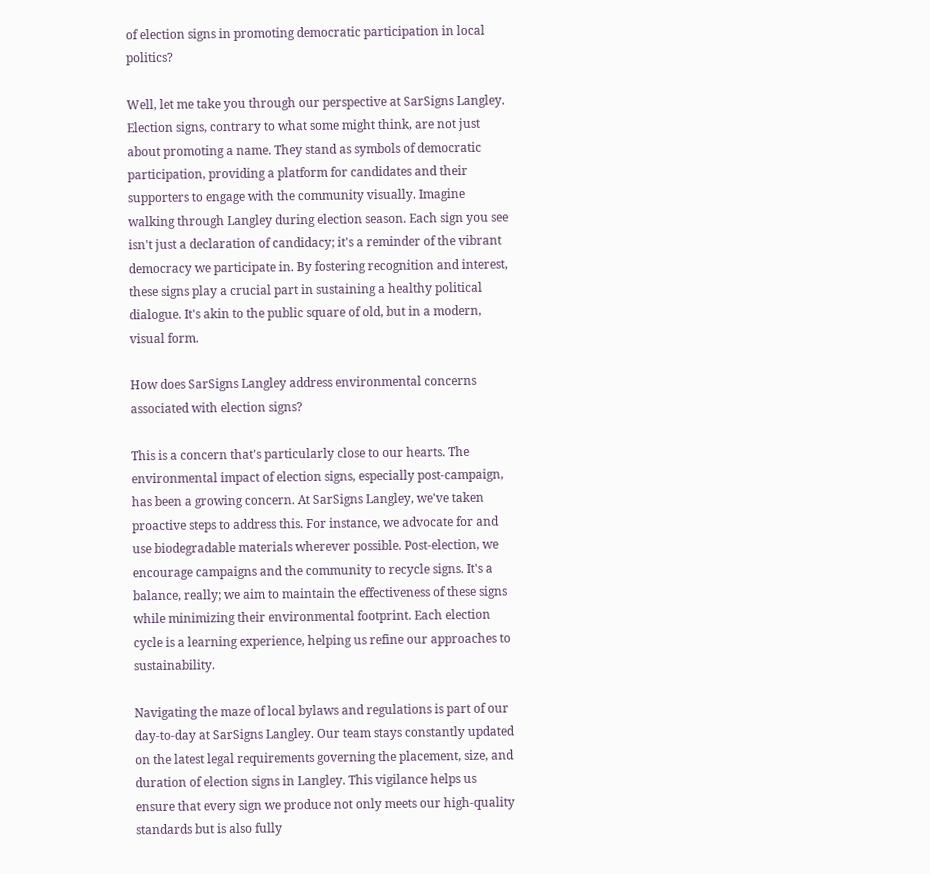of election signs in promoting democratic participation in local politics?

Well, let me take you through our perspective at SarSigns Langley. Election signs, contrary to what some might think, are not just about promoting a name. They stand as symbols of democratic participation, providing a platform for candidates and their supporters to engage with the community visually. Imagine walking through Langley during election season. Each sign you see isn't just a declaration of candidacy; it's a reminder of the vibrant democracy we participate in. By fostering recognition and interest, these signs play a crucial part in sustaining a healthy political dialogue. It's akin to the public square of old, but in a modern, visual form.

How does SarSigns Langley address environmental concerns associated with election signs?

This is a concern that's particularly close to our hearts. The environmental impact of election signs, especially post-campaign, has been a growing concern. At SarSigns Langley, we've taken proactive steps to address this. For instance, we advocate for and use biodegradable materials wherever possible. Post-election, we encourage campaigns and the community to recycle signs. It's a balance, really; we aim to maintain the effectiveness of these signs while minimizing their environmental footprint. Each election cycle is a learning experience, helping us refine our approaches to sustainability.

Navigating the maze of local bylaws and regulations is part of our day-to-day at SarSigns Langley. Our team stays constantly updated on the latest legal requirements governing the placement, size, and duration of election signs in Langley. This vigilance helps us ensure that every sign we produce not only meets our high-quality standards but is also fully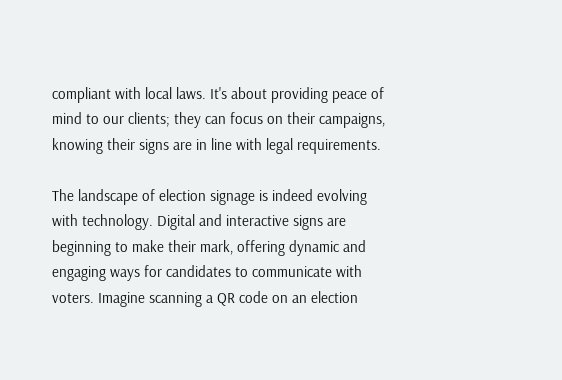compliant with local laws. It's about providing peace of mind to our clients; they can focus on their campaigns, knowing their signs are in line with legal requirements.

The landscape of election signage is indeed evolving with technology. Digital and interactive signs are beginning to make their mark, offering dynamic and engaging ways for candidates to communicate with voters. Imagine scanning a QR code on an election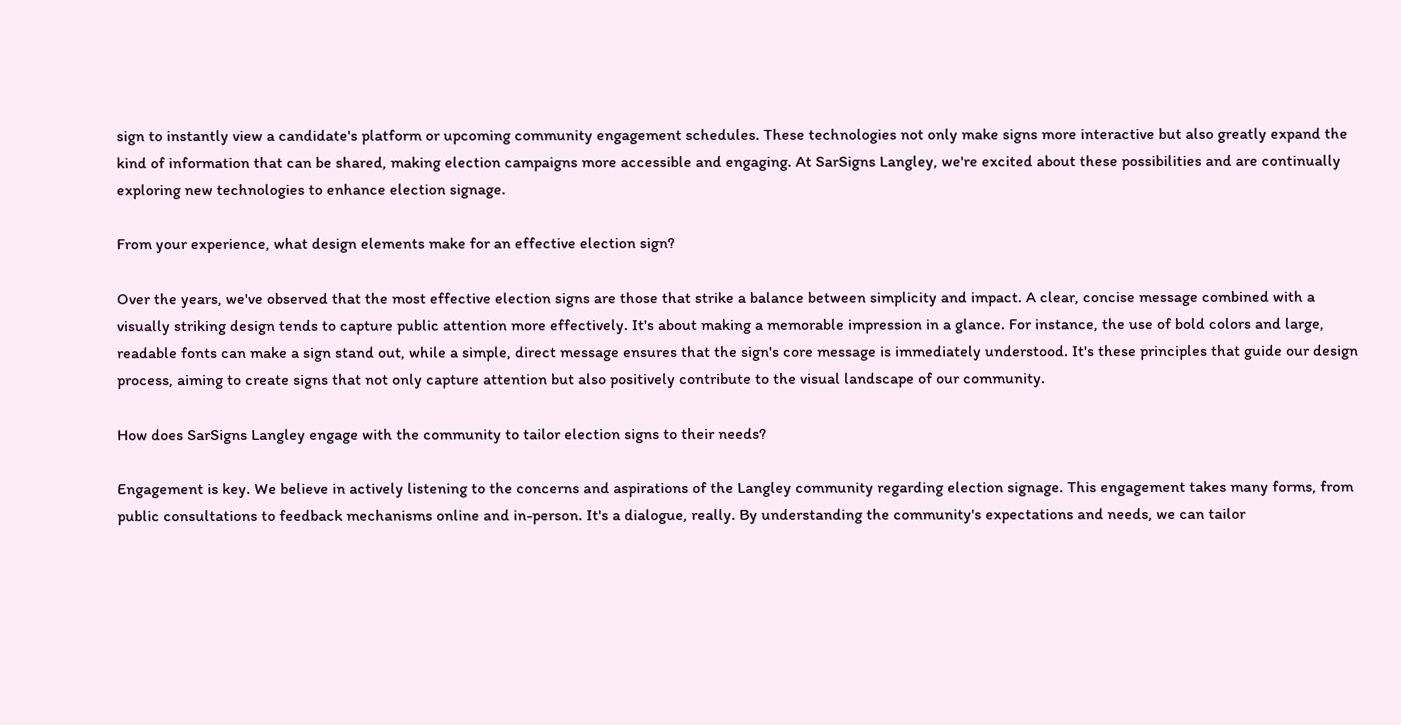sign to instantly view a candidate's platform or upcoming community engagement schedules. These technologies not only make signs more interactive but also greatly expand the kind of information that can be shared, making election campaigns more accessible and engaging. At SarSigns Langley, we're excited about these possibilities and are continually exploring new technologies to enhance election signage.

From your experience, what design elements make for an effective election sign?

Over the years, we've observed that the most effective election signs are those that strike a balance between simplicity and impact. A clear, concise message combined with a visually striking design tends to capture public attention more effectively. It's about making a memorable impression in a glance. For instance, the use of bold colors and large, readable fonts can make a sign stand out, while a simple, direct message ensures that the sign's core message is immediately understood. It's these principles that guide our design process, aiming to create signs that not only capture attention but also positively contribute to the visual landscape of our community.

How does SarSigns Langley engage with the community to tailor election signs to their needs?

Engagement is key. We believe in actively listening to the concerns and aspirations of the Langley community regarding election signage. This engagement takes many forms, from public consultations to feedback mechanisms online and in-person. It's a dialogue, really. By understanding the community's expectations and needs, we can tailor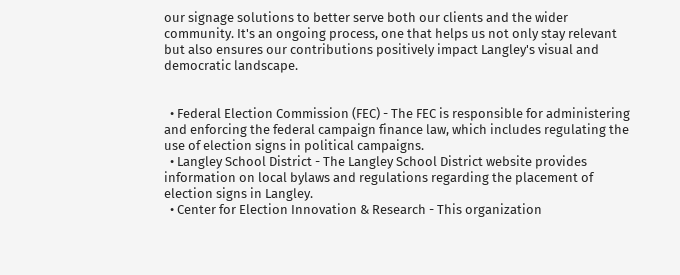our signage solutions to better serve both our clients and the wider community. It's an ongoing process, one that helps us not only stay relevant but also ensures our contributions positively impact Langley's visual and democratic landscape.


  • Federal Election Commission (FEC) - The FEC is responsible for administering and enforcing the federal campaign finance law, which includes regulating the use of election signs in political campaigns.
  • Langley School District - The Langley School District website provides information on local bylaws and regulations regarding the placement of election signs in Langley.
  • Center for Election Innovation & Research - This organization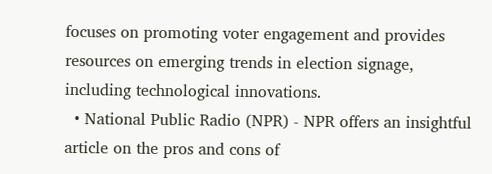focuses on promoting voter engagement and provides resources on emerging trends in election signage, including technological innovations.
  • National Public Radio (NPR) - NPR offers an insightful article on the pros and cons of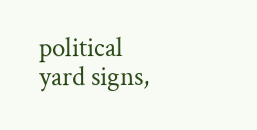political yard signs,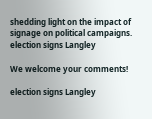shedding light on the impact of signage on political campaigns.
election signs Langley

We welcome your comments!

election signs Langley